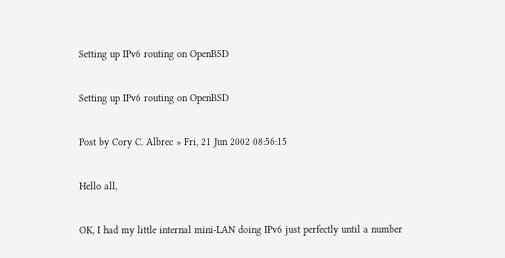Setting up IPv6 routing on OpenBSD

Setting up IPv6 routing on OpenBSD

Post by Cory C. Albrec » Fri, 21 Jun 2002 08:56:15

Hello all,

OK, I had my little internal mini-LAN doing IPv6 just perfectly until a number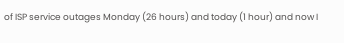of ISP service outages Monday (26 hours) and today (1 hour) and now I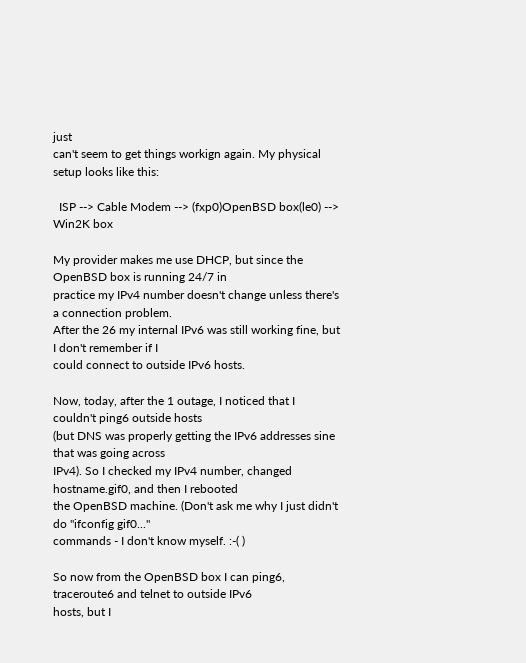just
can't seem to get things workign again. My physical setup looks like this:

  ISP --> Cable Modem --> (fxp0)OpenBSD box(le0) --> Win2K box

My provider makes me use DHCP, but since the OpenBSD box is running 24/7 in
practice my IPv4 number doesn't change unless there's a connection problem.
After the 26 my internal IPv6 was still working fine, but I don't remember if I
could connect to outside IPv6 hosts.

Now, today, after the 1 outage, I noticed that I couldn't ping6 outside hosts
(but DNS was properly getting the IPv6 addresses sine that was going across
IPv4). So I checked my IPv4 number, changed hostname.gif0, and then I rebooted
the OpenBSD machine. (Don't ask me why I just didn't do "ifconfig gif0..."
commands - I don't know myself. :-( )

So now from the OpenBSD box I can ping6, traceroute6 and telnet to outside IPv6
hosts, but I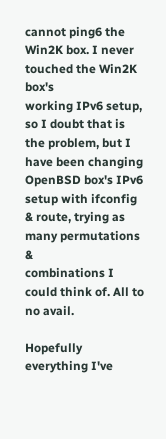cannot ping6 the Win2K box. I never touched the Win2K box's
working IPv6 setup, so I doubt that is the problem, but I have been changing
OpenBSD box's IPv6 setup with ifconfig & route, trying as many permutations &
combinations I could think of. All to no avail.

Hopefully everything I've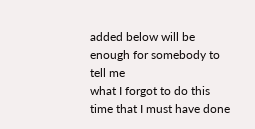added below will be enough for somebody to tell me
what I forgot to do this time that I must have done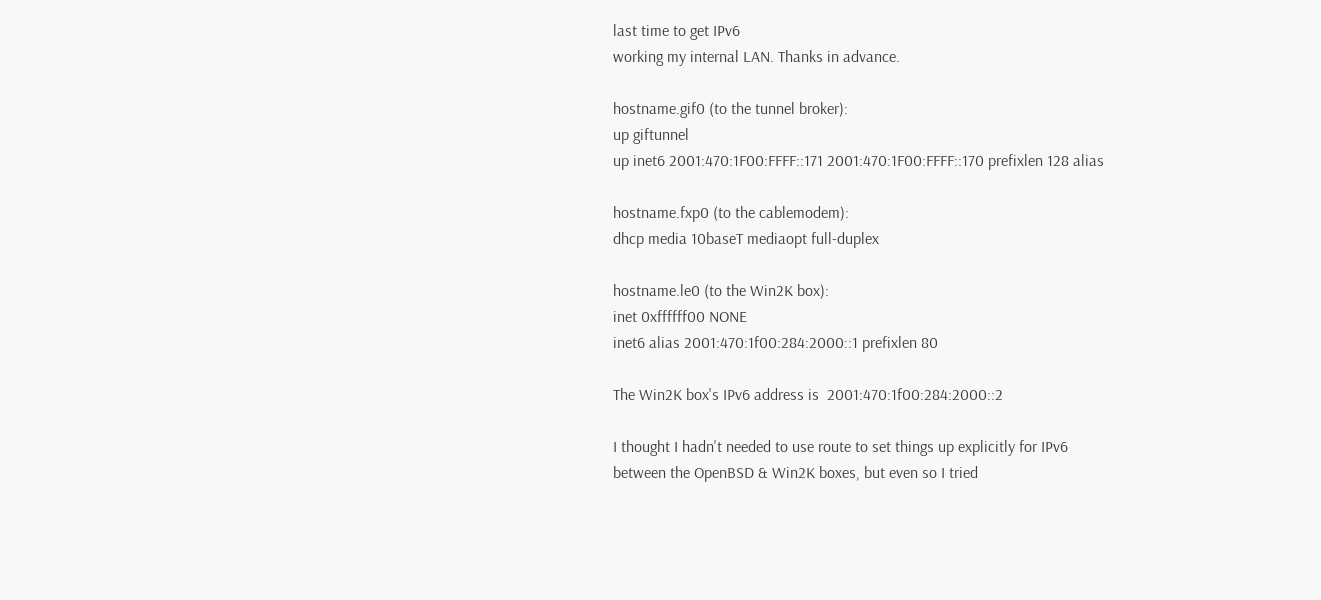last time to get IPv6
working my internal LAN. Thanks in advance.

hostname.gif0 (to the tunnel broker):
up giftunnel
up inet6 2001:470:1F00:FFFF::171 2001:470:1F00:FFFF::170 prefixlen 128 alias

hostname.fxp0 (to the cablemodem):
dhcp media 10baseT mediaopt full-duplex

hostname.le0 (to the Win2K box):
inet 0xffffff00 NONE
inet6 alias 2001:470:1f00:284:2000::1 prefixlen 80

The Win2K box's IPv6 address is  2001:470:1f00:284:2000::2

I thought I hadn't needed to use route to set things up explicitly for IPv6
between the OpenBSD & Win2K boxes, but even so I tried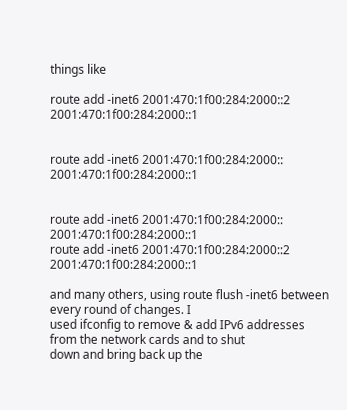things like

route add -inet6 2001:470:1f00:284:2000::2 2001:470:1f00:284:2000::1


route add -inet6 2001:470:1f00:284:2000:: 2001:470:1f00:284:2000::1


route add -inet6 2001:470:1f00:284:2000:: 2001:470:1f00:284:2000::1
route add -inet6 2001:470:1f00:284:2000::2 2001:470:1f00:284:2000::1

and many others, using route flush -inet6 between every round of changes. I
used ifconfig to remove & add IPv6 addresses from the network cards and to shut
down and bring back up the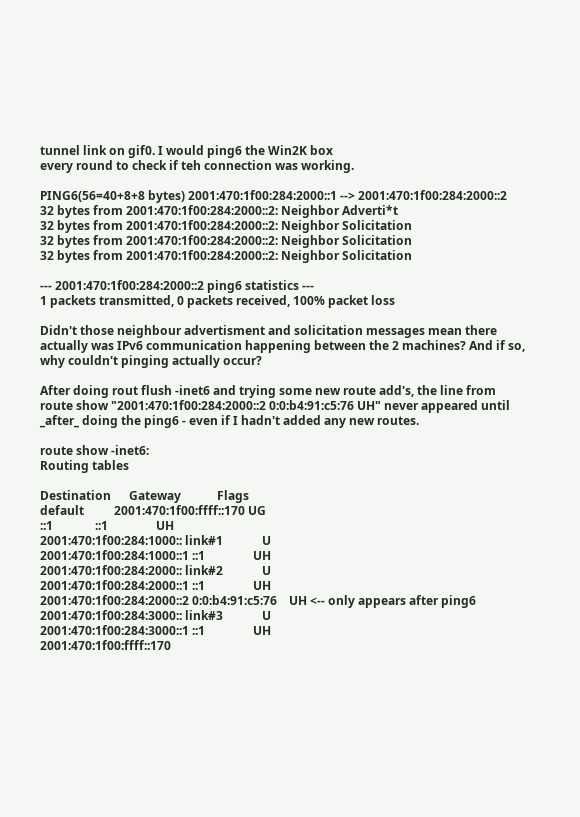tunnel link on gif0. I would ping6 the Win2K box
every round to check if teh connection was working.

PING6(56=40+8+8 bytes) 2001:470:1f00:284:2000::1 --> 2001:470:1f00:284:2000::2
32 bytes from 2001:470:1f00:284:2000::2: Neighbor Adverti*t
32 bytes from 2001:470:1f00:284:2000::2: Neighbor Solicitation
32 bytes from 2001:470:1f00:284:2000::2: Neighbor Solicitation
32 bytes from 2001:470:1f00:284:2000::2: Neighbor Solicitation

--- 2001:470:1f00:284:2000::2 ping6 statistics ---
1 packets transmitted, 0 packets received, 100% packet loss

Didn't those neighbour advertisment and solicitation messages mean there
actually was IPv6 communication happening between the 2 machines? And if so,
why couldn't pinging actually occur?

After doing rout flush -inet6 and trying some new route add's, the line from
route show "2001:470:1f00:284:2000::2 0:0:b4:91:c5:76 UH" never appeared until
_after_ doing the ping6 - even if I hadn't added any new routes.

route show -inet6:
Routing tables

Destination      Gateway            Flags
default          2001:470:1f00:ffff::170 UG
::1              ::1                UH
2001:470:1f00:284:1000:: link#1             U
2001:470:1f00:284:1000::1 ::1                UH
2001:470:1f00:284:2000:: link#2             U
2001:470:1f00:284:2000::1 ::1                UH
2001:470:1f00:284:2000::2 0:0:b4:91:c5:76    UH <-- only appears after ping6
2001:470:1f00:284:3000:: link#3             U
2001:470:1f00:284:3000::1 ::1                UH
2001:470:1f00:ffff::170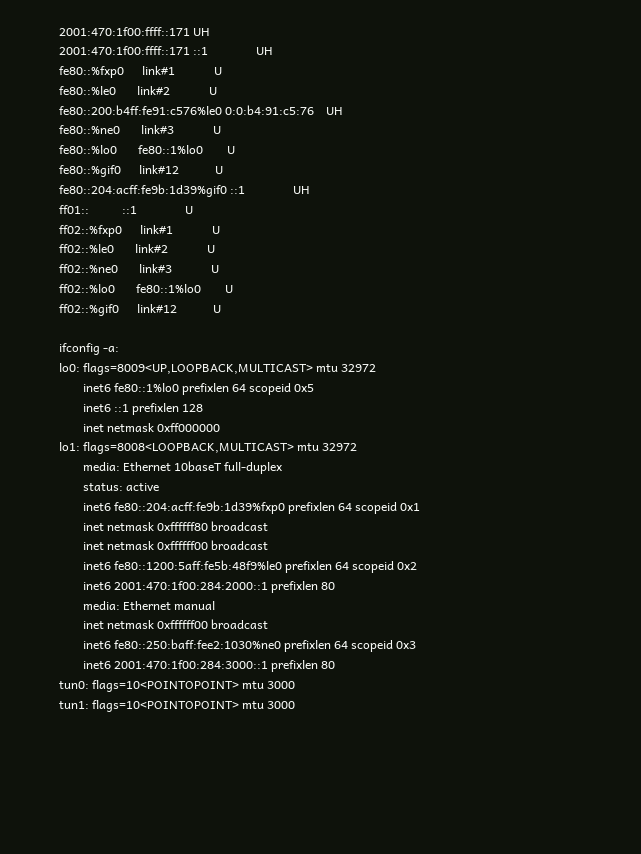2001:470:1f00:ffff::171 UH
2001:470:1f00:ffff::171 ::1                UH
fe80::%fxp0      link#1             U
fe80::%le0       link#2             U
fe80::200:b4ff:fe91:c576%le0 0:0:b4:91:c5:76    UH
fe80::%ne0       link#3             U
fe80::%lo0       fe80::1%lo0        U
fe80::%gif0      link#12            U
fe80::204:acff:fe9b:1d39%gif0 ::1                UH
ff01::           ::1                U
ff02::%fxp0      link#1             U
ff02::%le0       link#2             U
ff02::%ne0       link#3             U
ff02::%lo0       fe80::1%lo0        U
ff02::%gif0      link#12            U

ifconfig -a:
lo0: flags=8009<UP,LOOPBACK,MULTICAST> mtu 32972
        inet6 fe80::1%lo0 prefixlen 64 scopeid 0x5
        inet6 ::1 prefixlen 128
        inet netmask 0xff000000
lo1: flags=8008<LOOPBACK,MULTICAST> mtu 32972
        media: Ethernet 10baseT full-duplex
        status: active
        inet6 fe80::204:acff:fe9b:1d39%fxp0 prefixlen 64 scopeid 0x1
        inet netmask 0xffffff80 broadcast
        inet netmask 0xffffff00 broadcast
        inet6 fe80::1200:5aff:fe5b:48f9%le0 prefixlen 64 scopeid 0x2
        inet6 2001:470:1f00:284:2000::1 prefixlen 80
        media: Ethernet manual
        inet netmask 0xffffff00 broadcast
        inet6 fe80::250:baff:fee2:1030%ne0 prefixlen 64 scopeid 0x3
        inet6 2001:470:1f00:284:3000::1 prefixlen 80
tun0: flags=10<POINTOPOINT> mtu 3000
tun1: flags=10<POINTOPOINT> mtu 3000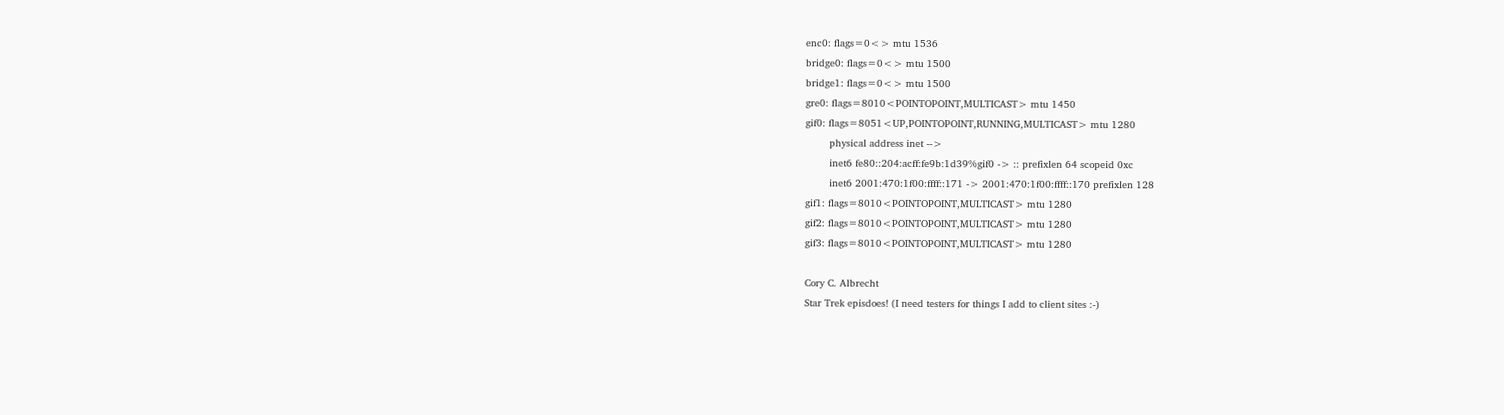enc0: flags=0<> mtu 1536
bridge0: flags=0<> mtu 1500
bridge1: flags=0<> mtu 1500
gre0: flags=8010<POINTOPOINT,MULTICAST> mtu 1450
gif0: flags=8051<UP,POINTOPOINT,RUNNING,MULTICAST> mtu 1280
        physical address inet -->
        inet6 fe80::204:acff:fe9b:1d39%gif0 -> :: prefixlen 64 scopeid 0xc
        inet6 2001:470:1f00:ffff::171 -> 2001:470:1f00:ffff::170 prefixlen 128
gif1: flags=8010<POINTOPOINT,MULTICAST> mtu 1280
gif2: flags=8010<POINTOPOINT,MULTICAST> mtu 1280
gif3: flags=8010<POINTOPOINT,MULTICAST> mtu 1280

Cory C. Albrecht
Star Trek episdoes! (I need testers for things I add to client sites :-)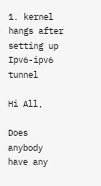1. kernel hangs after setting up Ipv6-ipv6 tunnel

Hi All,

Does anybody have any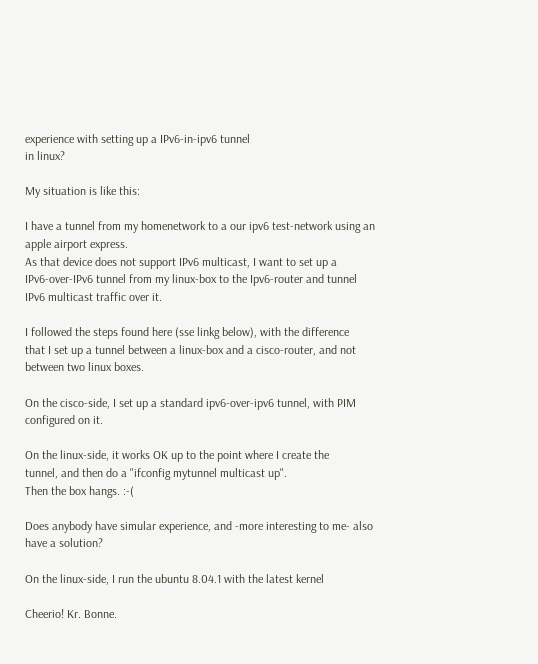experience with setting up a IPv6-in-ipv6 tunnel
in linux?

My situation is like this:

I have a tunnel from my homenetwork to a our ipv6 test-network using an
apple airport express.
As that device does not support IPv6 multicast, I want to set up a
IPv6-over-IPv6 tunnel from my linux-box to the Ipv6-router and tunnel
IPv6 multicast traffic over it.

I followed the steps found here (sse linkg below), with the difference
that I set up a tunnel between a linux-box and a cisco-router, and not
between two linux boxes.

On the cisco-side, I set up a standard ipv6-over-ipv6 tunnel, with PIM
configured on it.

On the linux-side, it works OK up to the point where I create the
tunnel, and then do a "ifconfig mytunnel multicast up".
Then the box hangs. :-(

Does anybody have simular experience, and -more interesting to me- also
have a solution?

On the linux-side, I run the ubuntu 8.04.1 with the latest kernel

Cheerio! Kr. Bonne.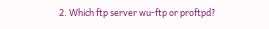2. Which ftp server wu-ftp or proftpd?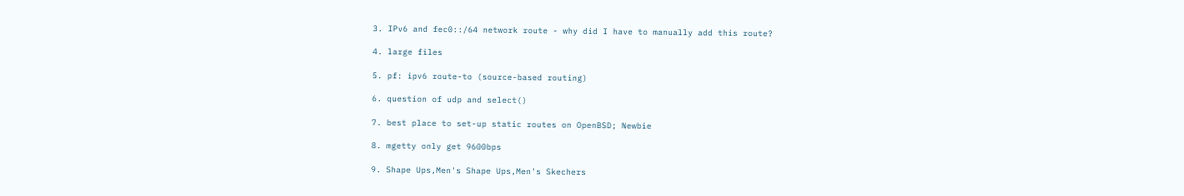3. IPv6 and fec0::/64 network route - why did I have to manually add this route?

4. large files

5. pf: ipv6 route-to (source-based routing)

6. question of udp and select()

7. best place to set-up static routes on OpenBSD; Newbie

8. mgetty only get 9600bps

9. Shape Ups,Men's Shape Ups,Men's Skechers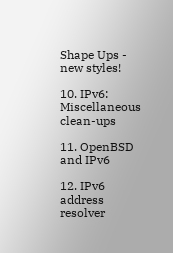Shape Ups - new styles!

10. IPv6: Miscellaneous clean-ups

11. OpenBSD and IPv6

12. IPv6 address resolver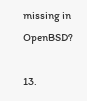missing in OpenBSD?

13.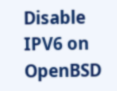Disable IPV6 on OpenBSD